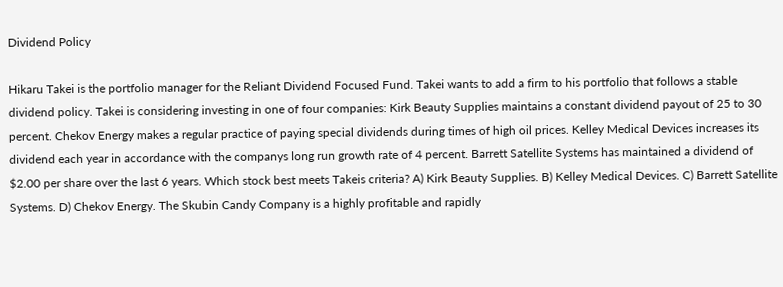Dividend Policy

Hikaru Takei is the portfolio manager for the Reliant Dividend Focused Fund. Takei wants to add a firm to his portfolio that follows a stable dividend policy. Takei is considering investing in one of four companies: Kirk Beauty Supplies maintains a constant dividend payout of 25 to 30 percent. Chekov Energy makes a regular practice of paying special dividends during times of high oil prices. Kelley Medical Devices increases its dividend each year in accordance with the companys long run growth rate of 4 percent. Barrett Satellite Systems has maintained a dividend of $2.00 per share over the last 6 years. Which stock best meets Takeis criteria? A) Kirk Beauty Supplies. B) Kelley Medical Devices. C) Barrett Satellite Systems. D) Chekov Energy. The Skubin Candy Company is a highly profitable and rapidly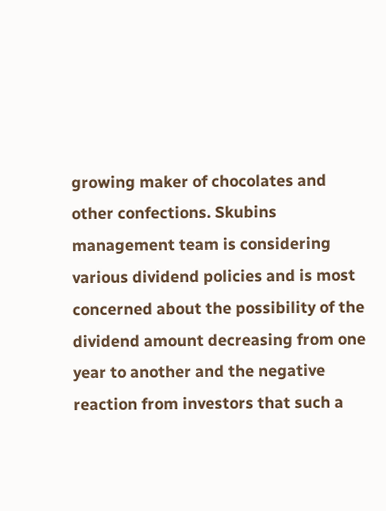growing maker of chocolates and other confections. Skubins management team is considering various dividend policies and is most concerned about the possibility of the dividend amount decreasing from one year to another and the negative reaction from investors that such a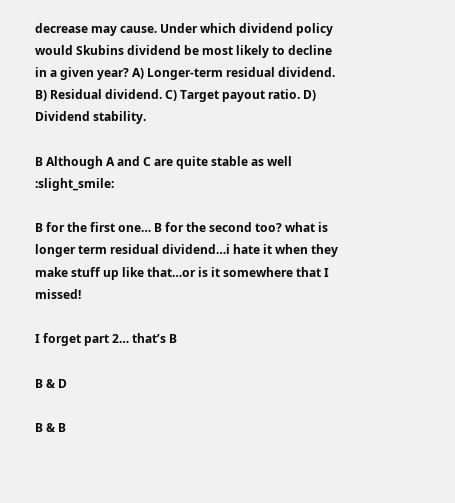decrease may cause. Under which dividend policy would Skubins dividend be most likely to decline in a given year? A) Longer-term residual dividend. B) Residual dividend. C) Target payout ratio. D) Dividend stability.

B Although A and C are quite stable as well :slight_smile:

B for the first one… B for the second too? what is longer term residual dividend…i hate it when they make stuff up like that…or is it somewhere that I missed!

I forget part 2… that’s B

B & D

B & B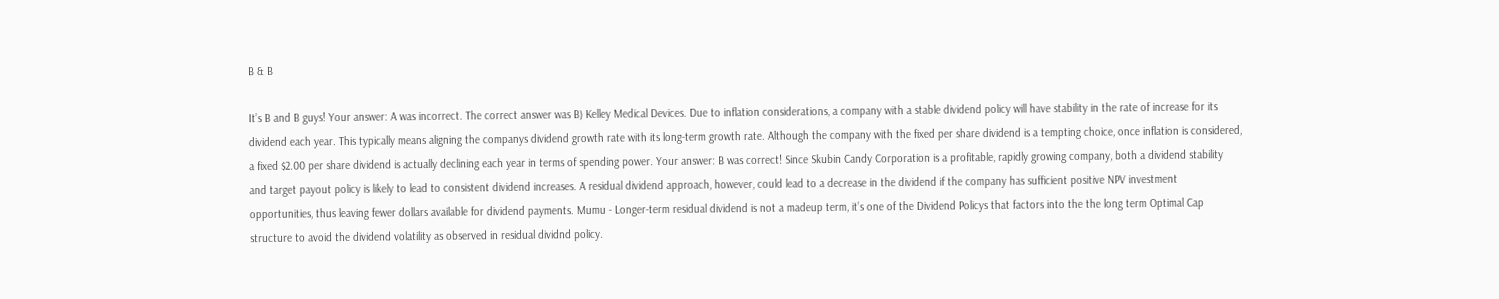B & B

It’s B and B guys! Your answer: A was incorrect. The correct answer was B) Kelley Medical Devices. Due to inflation considerations, a company with a stable dividend policy will have stability in the rate of increase for its dividend each year. This typically means aligning the companys dividend growth rate with its long-term growth rate. Although the company with the fixed per share dividend is a tempting choice, once inflation is considered, a fixed $2.00 per share dividend is actually declining each year in terms of spending power. Your answer: B was correct! Since Skubin Candy Corporation is a profitable, rapidly growing company, both a dividend stability and target payout policy is likely to lead to consistent dividend increases. A residual dividend approach, however, could lead to a decrease in the dividend if the company has sufficient positive NPV investment opportunities, thus leaving fewer dollars available for dividend payments. Mumu - Longer-term residual dividend is not a madeup term, it’s one of the Dividend Policys that factors into the the long term Optimal Cap structure to avoid the dividend volatility as observed in residual dividnd policy.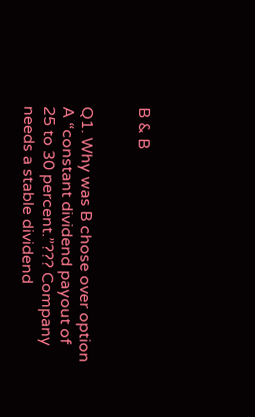B & B


Q1. Why was B chose over option A “constant dividend payout of 25 to 30 percent.”??? Company needs a stable dividend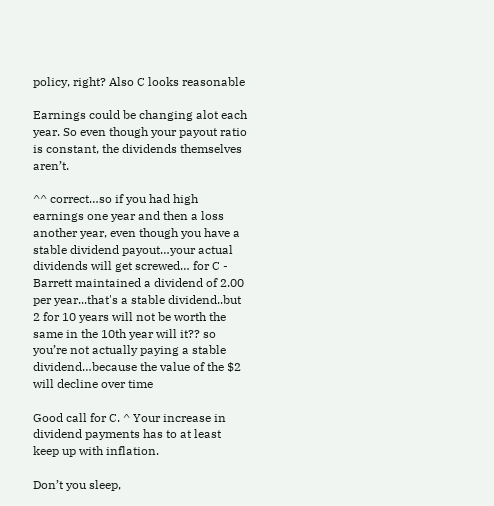policy, right? Also C looks reasonable

Earnings could be changing alot each year. So even though your payout ratio is constant, the dividends themselves aren’t.

^^ correct…so if you had high earnings one year and then a loss another year, even though you have a stable dividend payout…your actual dividends will get screwed… for C - Barrett maintained a dividend of 2.00 per year...that's a stable dividend..but 2 for 10 years will not be worth the same in the 10th year will it?? so you’re not actually paying a stable dividend…because the value of the $2 will decline over time

Good call for C. ^ Your increase in dividend payments has to at least keep up with inflation.

Don’t you sleep,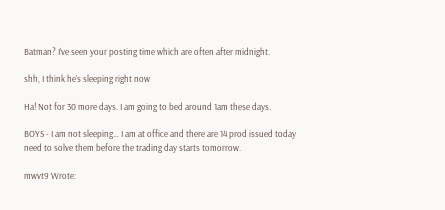Batman? I’ve seen your posting time which are often after midnight.

shh, I think he’s sleeping right now

Ha! Not for 30 more days. I am going to bed around 1am these days.

BOYS - I am not sleeping… I am at office and there are 14 prod issued today need to solve them before the trading day starts tomorrow.

mwvt9 Wrote: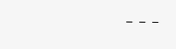---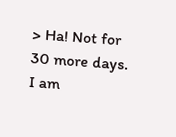> Ha! Not for 30 more days. I am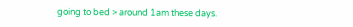going to bed > around 1am these days.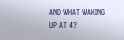AND WHAT WAKING UP AT 4?